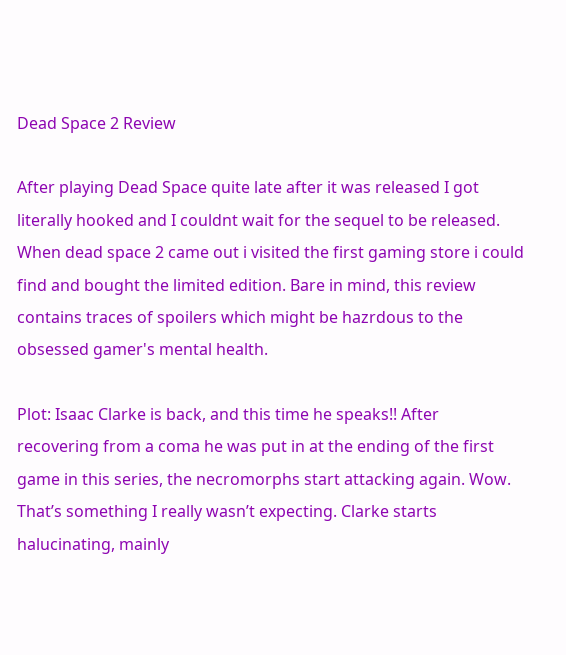Dead Space 2 Review

After playing Dead Space quite late after it was released I got literally hooked and I couldnt wait for the sequel to be released. When dead space 2 came out i visited the first gaming store i could find and bought the limited edition. Bare in mind, this review contains traces of spoilers which might be hazrdous to the obsessed gamer's mental health.

Plot: Isaac Clarke is back, and this time he speaks!! After recovering from a coma he was put in at the ending of the first game in this series, the necromorphs start attacking again. Wow. That’s something I really wasn’t expecting. Clarke starts halucinating, mainly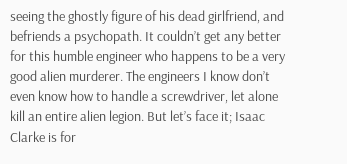seeing the ghostly figure of his dead girlfriend, and befriends a psychopath. It couldn’t get any better for this humble engineer who happens to be a very good alien murderer. The engineers I know don’t even know how to handle a screwdriver, let alone kill an entire alien legion. But let’s face it; Isaac Clarke is for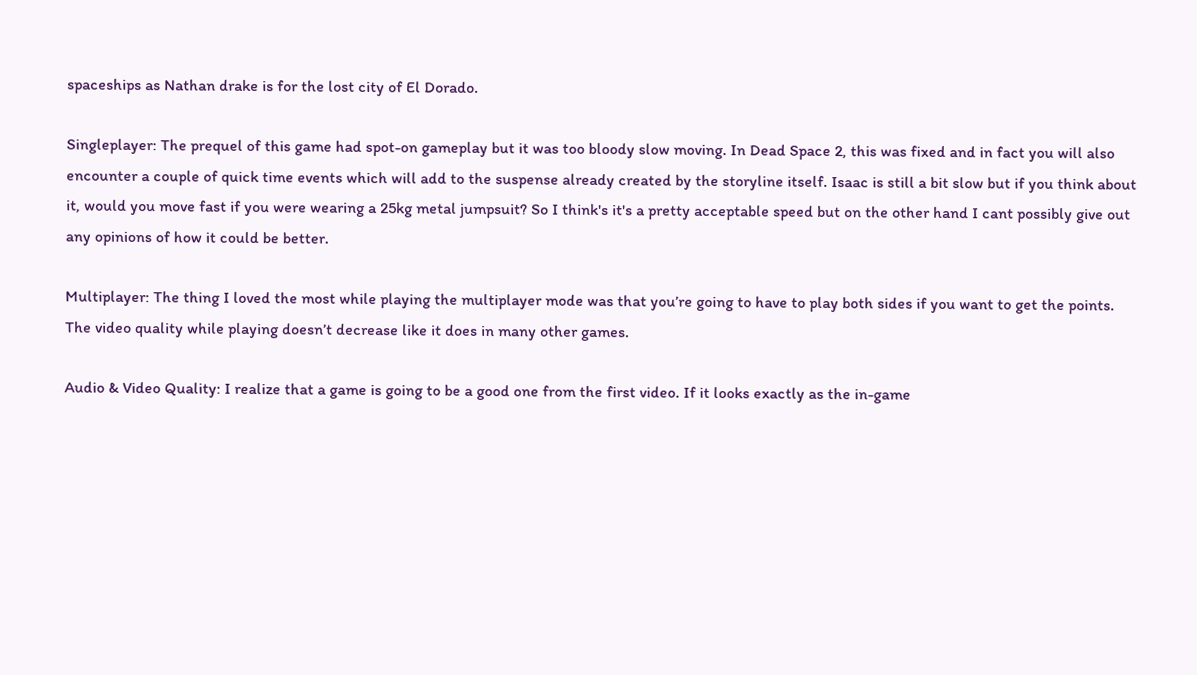spaceships as Nathan drake is for the lost city of El Dorado.

Singleplayer: The prequel of this game had spot-on gameplay but it was too bloody slow moving. In Dead Space 2, this was fixed and in fact you will also encounter a couple of quick time events which will add to the suspense already created by the storyline itself. Isaac is still a bit slow but if you think about it, would you move fast if you were wearing a 25kg metal jumpsuit? So I think's it's a pretty acceptable speed but on the other hand I cant possibly give out any opinions of how it could be better.

Multiplayer: The thing I loved the most while playing the multiplayer mode was that you’re going to have to play both sides if you want to get the points. The video quality while playing doesn’t decrease like it does in many other games.

Audio & Video Quality: I realize that a game is going to be a good one from the first video. If it looks exactly as the in-game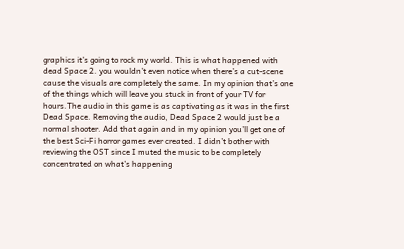graphics it’s going to rock my world. This is what happened with dead Space 2. you wouldn’t even notice when there’s a cut-scene cause the visuals are completely the same. In my opinion that’s one of the things which will leave you stuck in front of your TV for hours.The audio in this game is as captivating as it was in the first Dead Space. Removing the audio, Dead Space 2 would just be a normal shooter. Add that again and in my opinion you’ll get one of the best Sci-Fi horror games ever created. I didn’t bother with reviewing the OST since I muted the music to be completely concentrated on what’s happening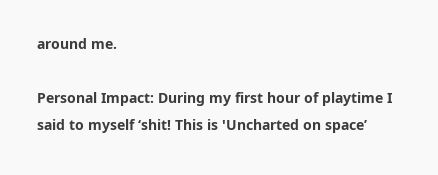around me.

Personal Impact: During my first hour of playtime I said to myself ‘shit! This is 'Uncharted on space’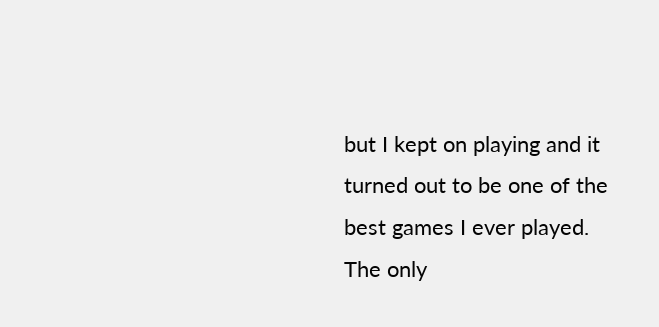but I kept on playing and it turned out to be one of the best games I ever played. The only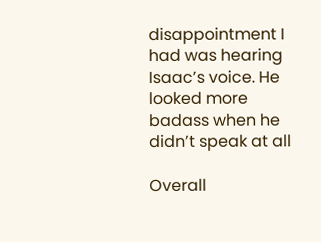disappointment I had was hearing Isaac’s voice. He looked more badass when he didn’t speak at all

Overall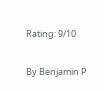Rating: 9/10

By Benjamin P